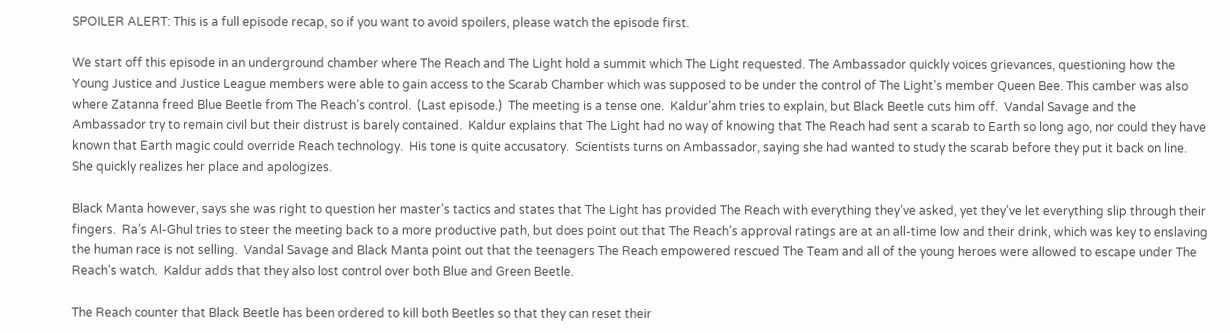SPOILER ALERT: This is a full episode recap, so if you want to avoid spoilers, please watch the episode first.

We start off this episode in an underground chamber where The Reach and The Light hold a summit which The Light requested. The Ambassador quickly voices grievances, questioning how the Young Justice and Justice League members were able to gain access to the Scarab Chamber which was supposed to be under the control of The Light’s member Queen Bee. This camber was also where Zatanna freed Blue Beetle from The Reach’s control.  (Last episode.)  The meeting is a tense one.  Kaldur’ahm tries to explain, but Black Beetle cuts him off.  Vandal Savage and the Ambassador try to remain civil but their distrust is barely contained.  Kaldur explains that The Light had no way of knowing that The Reach had sent a scarab to Earth so long ago, nor could they have known that Earth magic could override Reach technology.  His tone is quite accusatory.  Scientists turns on Ambassador, saying she had wanted to study the scarab before they put it back on line.  She quickly realizes her place and apologizes.

Black Manta however, says she was right to question her master’s tactics and states that The Light has provided The Reach with everything they’ve asked, yet they’ve let everything slip through their fingers.  Ra’s Al-Ghul tries to steer the meeting back to a more productive path, but does point out that The Reach’s approval ratings are at an all-time low and their drink, which was key to enslaving the human race is not selling.  Vandal Savage and Black Manta point out that the teenagers The Reach empowered rescued The Team and all of the young heroes were allowed to escape under The Reach’s watch.  Kaldur adds that they also lost control over both Blue and Green Beetle.

The Reach counter that Black Beetle has been ordered to kill both Beetles so that they can reset their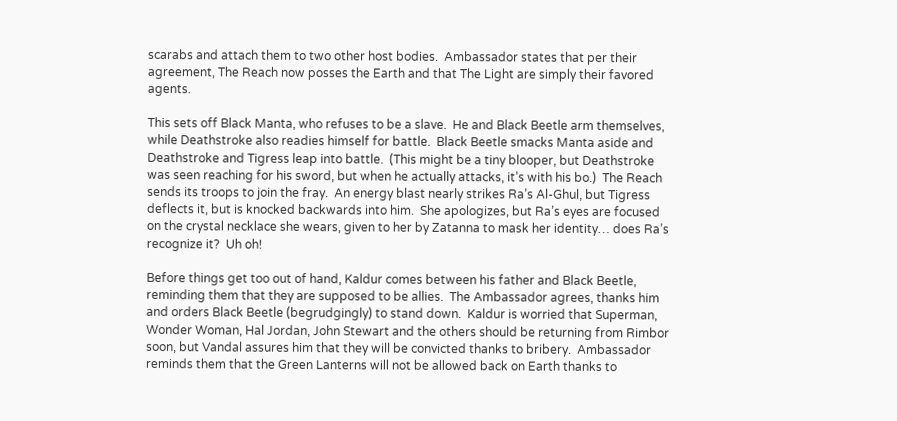scarabs and attach them to two other host bodies.  Ambassador states that per their agreement, The Reach now posses the Earth and that The Light are simply their favored agents.

This sets off Black Manta, who refuses to be a slave.  He and Black Beetle arm themselves, while Deathstroke also readies himself for battle.  Black Beetle smacks Manta aside and Deathstroke and Tigress leap into battle.  (This might be a tiny blooper, but Deathstroke was seen reaching for his sword, but when he actually attacks, it’s with his bo.)  The Reach sends its troops to join the fray.  An energy blast nearly strikes Ra’s Al-Ghul, but Tigress deflects it, but is knocked backwards into him.  She apologizes, but Ra’s eyes are focused on the crystal necklace she wears, given to her by Zatanna to mask her identity… does Ra’s recognize it?  Uh oh!

Before things get too out of hand, Kaldur comes between his father and Black Beetle, reminding them that they are supposed to be allies.  The Ambassador agrees, thanks him and orders Black Beetle (begrudgingly) to stand down.  Kaldur is worried that Superman, Wonder Woman, Hal Jordan, John Stewart and the others should be returning from Rimbor soon, but Vandal assures him that they will be convicted thanks to bribery.  Ambassador reminds them that the Green Lanterns will not be allowed back on Earth thanks to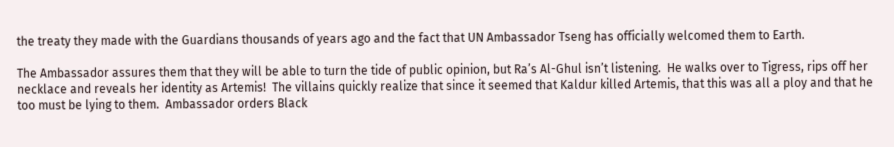the treaty they made with the Guardians thousands of years ago and the fact that UN Ambassador Tseng has officially welcomed them to Earth.

The Ambassador assures them that they will be able to turn the tide of public opinion, but Ra’s Al-Ghul isn’t listening.  He walks over to Tigress, rips off her necklace and reveals her identity as Artemis!  The villains quickly realize that since it seemed that Kaldur killed Artemis, that this was all a ploy and that he too must be lying to them.  Ambassador orders Black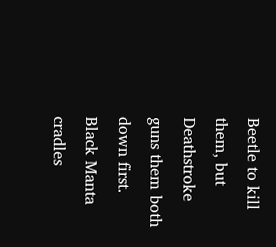Beetle to kill them, but Deathstroke guns them both down first.  Black Manta cradles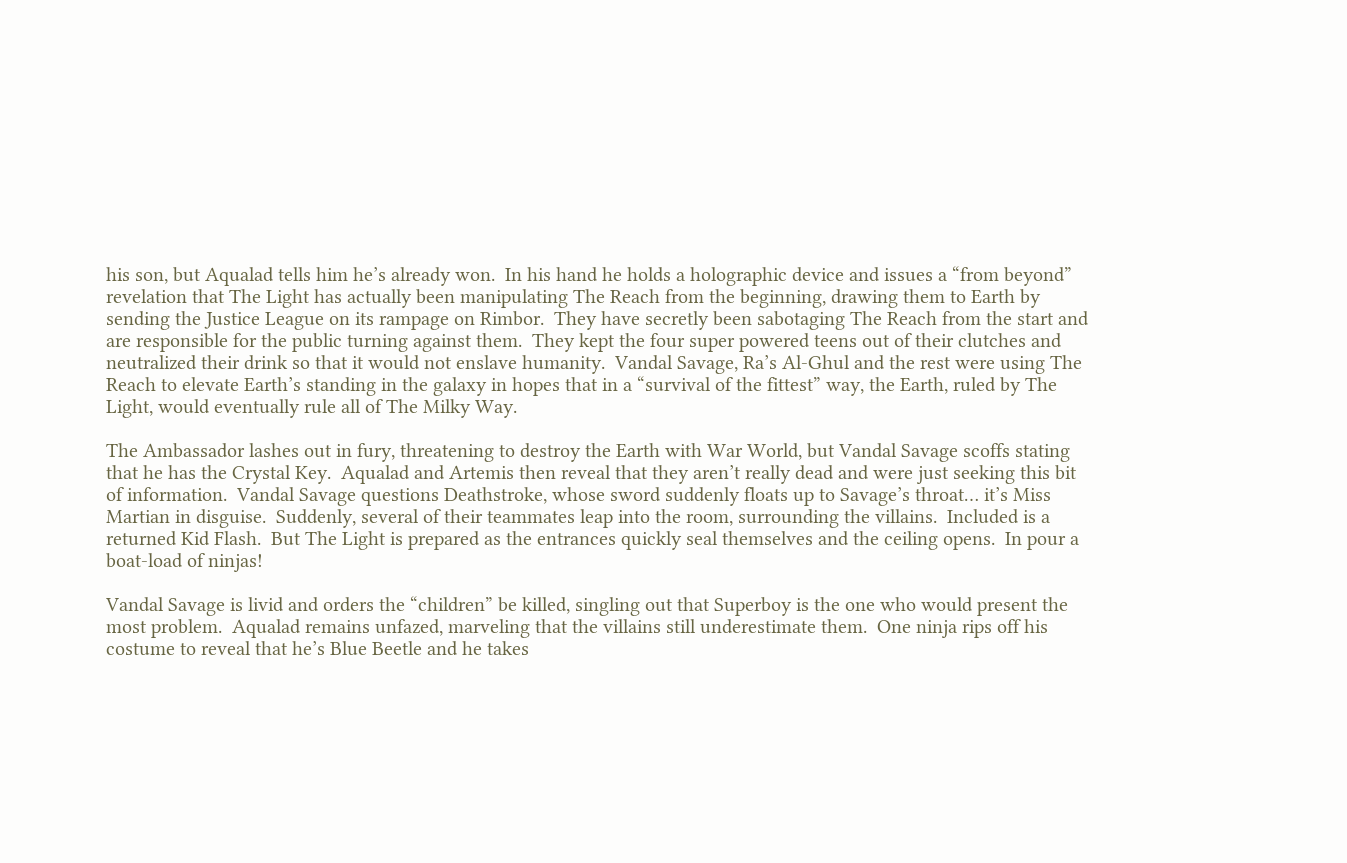his son, but Aqualad tells him he’s already won.  In his hand he holds a holographic device and issues a “from beyond” revelation that The Light has actually been manipulating The Reach from the beginning, drawing them to Earth by sending the Justice League on its rampage on Rimbor.  They have secretly been sabotaging The Reach from the start and are responsible for the public turning against them.  They kept the four super powered teens out of their clutches and neutralized their drink so that it would not enslave humanity.  Vandal Savage, Ra’s Al-Ghul and the rest were using The Reach to elevate Earth’s standing in the galaxy in hopes that in a “survival of the fittest” way, the Earth, ruled by The Light, would eventually rule all of The Milky Way.

The Ambassador lashes out in fury, threatening to destroy the Earth with War World, but Vandal Savage scoffs stating that he has the Crystal Key.  Aqualad and Artemis then reveal that they aren’t really dead and were just seeking this bit of information.  Vandal Savage questions Deathstroke, whose sword suddenly floats up to Savage’s throat… it’s Miss Martian in disguise.  Suddenly, several of their teammates leap into the room, surrounding the villains.  Included is a returned Kid Flash.  But The Light is prepared as the entrances quickly seal themselves and the ceiling opens.  In pour a boat-load of ninjas!

Vandal Savage is livid and orders the “children” be killed, singling out that Superboy is the one who would present the most problem.  Aqualad remains unfazed, marveling that the villains still underestimate them.  One ninja rips off his costume to reveal that he’s Blue Beetle and he takes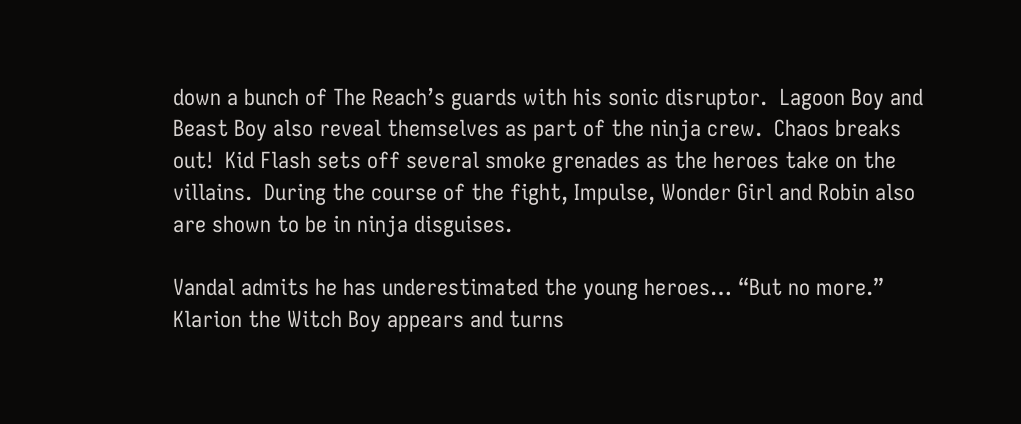down a bunch of The Reach’s guards with his sonic disruptor.  Lagoon Boy and Beast Boy also reveal themselves as part of the ninja crew.  Chaos breaks out!  Kid Flash sets off several smoke grenades as the heroes take on the villains.  During the course of the fight, Impulse, Wonder Girl and Robin also are shown to be in ninja disguises.

Vandal admits he has underestimated the young heroes… “But no more.”  Klarion the Witch Boy appears and turns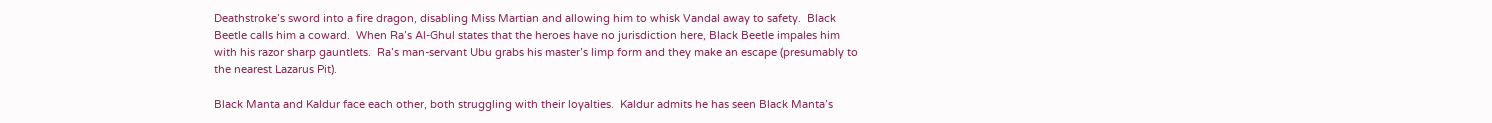Deathstroke’s sword into a fire dragon, disabling Miss Martian and allowing him to whisk Vandal away to safety.  Black Beetle calls him a coward.  When Ra’s Al-Ghul states that the heroes have no jurisdiction here, Black Beetle impales him with his razor sharp gauntlets.  Ra’s man-servant Ubu grabs his master’s limp form and they make an escape (presumably to the nearest Lazarus Pit).

Black Manta and Kaldur face each other, both struggling with their loyalties.  Kaldur admits he has seen Black Manta’s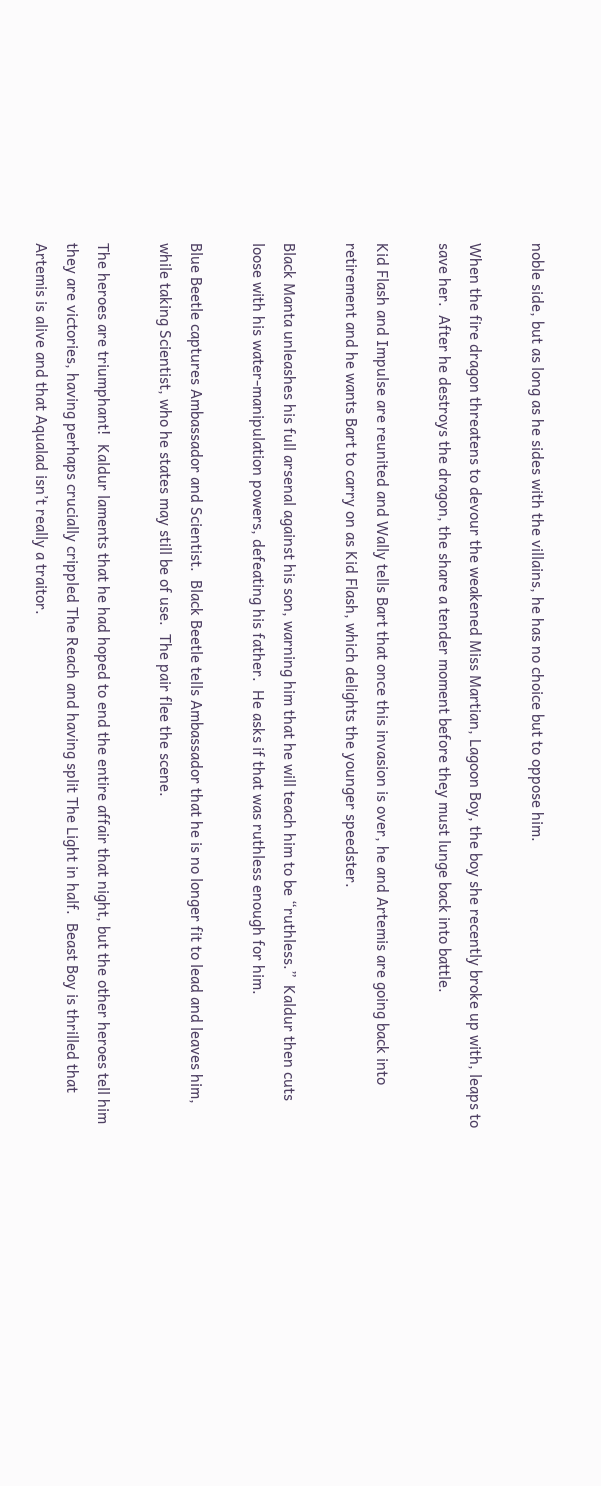noble side, but as long as he sides with the villains, he has no choice but to oppose him.

When the fire dragon threatens to devour the weakened Miss Martian, Lagoon Boy, the boy she recently broke up with, leaps to save her.  After he destroys the dragon, the share a tender moment before they must lunge back into battle.

Kid Flash and Impulse are reunited and Wally tells Bart that once this invasion is over, he and Artemis are going back into retirement and he wants Bart to carry on as Kid Flash, which delights the younger speedster.

Black Manta unleashes his full arsenal against his son, warning him that he will teach him to be “ruthless.”  Kaldur then cuts loose with his water-manipulation powers, defeating his father.  He asks if that was ruthless enough for him.

Blue Beetle captures Ambassador and Scientist.  Black Beetle tells Ambassador that he is no longer fit to lead and leaves him, while taking Scientist, who he states may still be of use.  The pair flee the scene.

The heroes are triumphant!  Kaldur laments that he had hoped to end the entire affair that night, but the other heroes tell him they are victories, having perhaps crucially crippled The Reach and having split The Light in half.  Beast Boy is thrilled that Artemis is alive and that Aqualad isn’t really a traitor.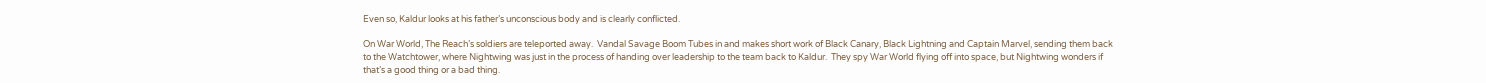Even so, Kaldur looks at his father’s unconscious body and is clearly conflicted.

On War World, The Reach’s soldiers are teleported away.  Vandal Savage Boom Tubes in and makes short work of Black Canary, Black Lightning and Captain Marvel, sending them back to the Watchtower, where Nightwing was just in the process of handing over leadership to the team back to Kaldur.  They spy War World flying off into space, but Nightwing wonders if that’s a good thing or a bad thing.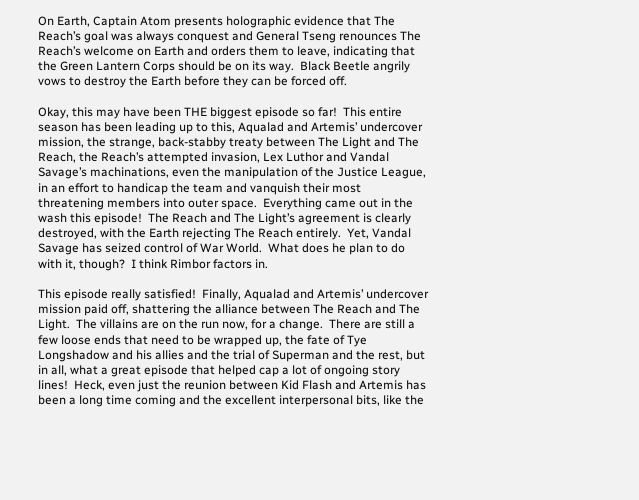On Earth, Captain Atom presents holographic evidence that The Reach’s goal was always conquest and General Tseng renounces The Reach’s welcome on Earth and orders them to leave, indicating that the Green Lantern Corps should be on its way.  Black Beetle angrily vows to destroy the Earth before they can be forced off.

Okay, this may have been THE biggest episode so far!  This entire season has been leading up to this, Aqualad and Artemis’ undercover mission, the strange, back-stabby treaty between The Light and The Reach, the Reach’s attempted invasion, Lex Luthor and Vandal Savage’s machinations, even the manipulation of the Justice League, in an effort to handicap the team and vanquish their most threatening members into outer space.  Everything came out in the wash this episode!  The Reach and The Light’s agreement is clearly destroyed, with the Earth rejecting The Reach entirely.  Yet, Vandal Savage has seized control of War World.  What does he plan to do with it, though?  I think Rimbor factors in.

This episode really satisfied!  Finally, Aqualad and Artemis’ undercover mission paid off, shattering the alliance between The Reach and The Light.  The villains are on the run now, for a change.  There are still a few loose ends that need to be wrapped up, the fate of Tye Longshadow and his allies and the trial of Superman and the rest, but in all, what a great episode that helped cap a lot of ongoing story lines!  Heck, even just the reunion between Kid Flash and Artemis has been a long time coming and the excellent interpersonal bits, like the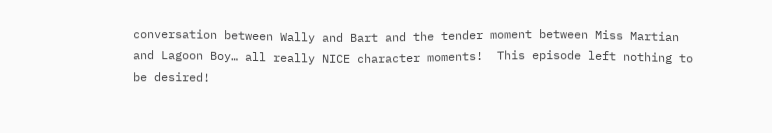conversation between Wally and Bart and the tender moment between Miss Martian and Lagoon Boy… all really NICE character moments!  This episode left nothing to be desired!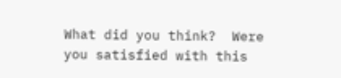What did you think?  Were you satisfied with this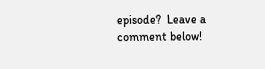episode?  Leave a comment below!